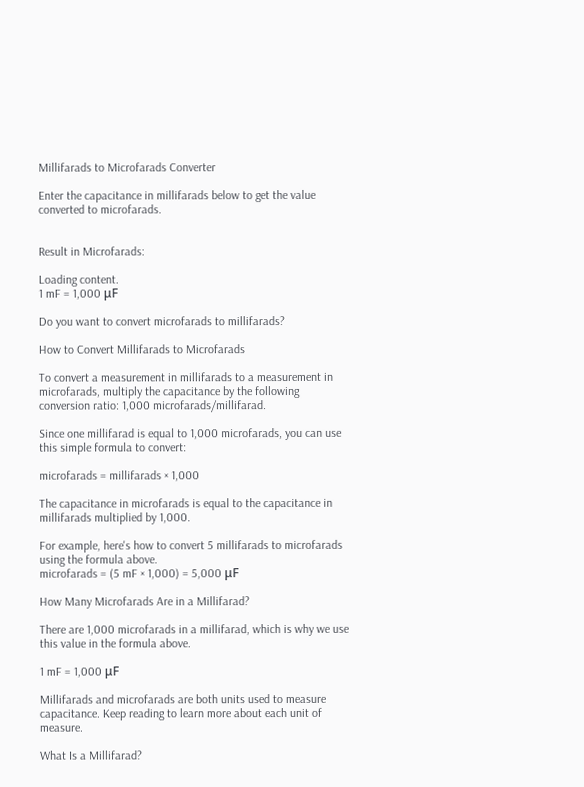Millifarads to Microfarads Converter

Enter the capacitance in millifarads below to get the value converted to microfarads.


Result in Microfarads:

Loading content.
1 mF = 1,000 μF

Do you want to convert microfarads to millifarads?

How to Convert Millifarads to Microfarads

To convert a measurement in millifarads to a measurement in microfarads, multiply the capacitance by the following conversion ratio: 1,000 microfarads/millifarad.

Since one millifarad is equal to 1,000 microfarads, you can use this simple formula to convert:

microfarads = millifarads × 1,000

The capacitance in microfarads is equal to the capacitance in millifarads multiplied by 1,000.

For example, here's how to convert 5 millifarads to microfarads using the formula above.
microfarads = (5 mF × 1,000) = 5,000 μF

How Many Microfarads Are in a Millifarad?

There are 1,000 microfarads in a millifarad, which is why we use this value in the formula above.

1 mF = 1,000 μF

Millifarads and microfarads are both units used to measure capacitance. Keep reading to learn more about each unit of measure.

What Is a Millifarad?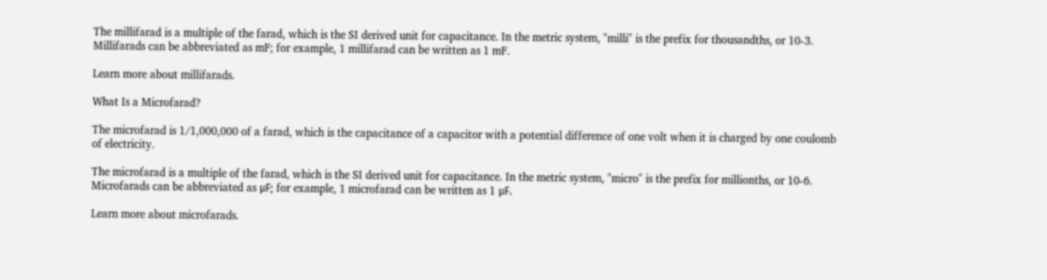The millifarad is a multiple of the farad, which is the SI derived unit for capacitance. In the metric system, "milli" is the prefix for thousandths, or 10-3. Millifarads can be abbreviated as mF; for example, 1 millifarad can be written as 1 mF.

Learn more about millifarads.

What Is a Microfarad?

The microfarad is 1/1,000,000 of a farad, which is the capacitance of a capacitor with a potential difference of one volt when it is charged by one coulomb of electricity.

The microfarad is a multiple of the farad, which is the SI derived unit for capacitance. In the metric system, "micro" is the prefix for millionths, or 10-6. Microfarads can be abbreviated as μF; for example, 1 microfarad can be written as 1 μF.

Learn more about microfarads.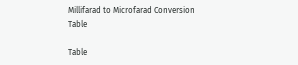Millifarad to Microfarad Conversion Table

Table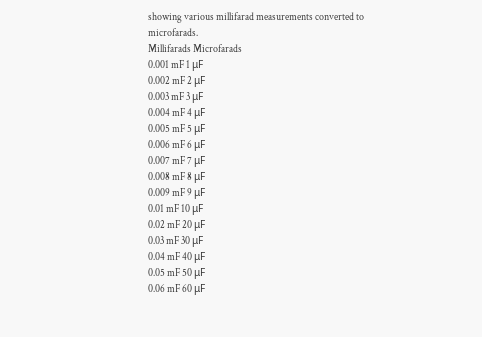showing various millifarad measurements converted to microfarads.
Millifarads Microfarads
0.001 mF 1 μF
0.002 mF 2 μF
0.003 mF 3 μF
0.004 mF 4 μF
0.005 mF 5 μF
0.006 mF 6 μF
0.007 mF 7 μF
0.008 mF 8 μF
0.009 mF 9 μF
0.01 mF 10 μF
0.02 mF 20 μF
0.03 mF 30 μF
0.04 mF 40 μF
0.05 mF 50 μF
0.06 mF 60 μF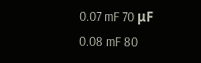0.07 mF 70 μF
0.08 mF 80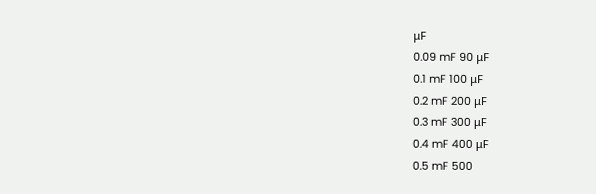μF
0.09 mF 90 μF
0.1 mF 100 μF
0.2 mF 200 μF
0.3 mF 300 μF
0.4 mF 400 μF
0.5 mF 500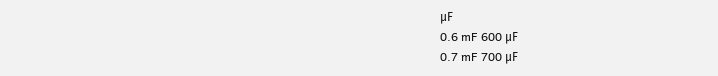μF
0.6 mF 600 μF
0.7 mF 700 μF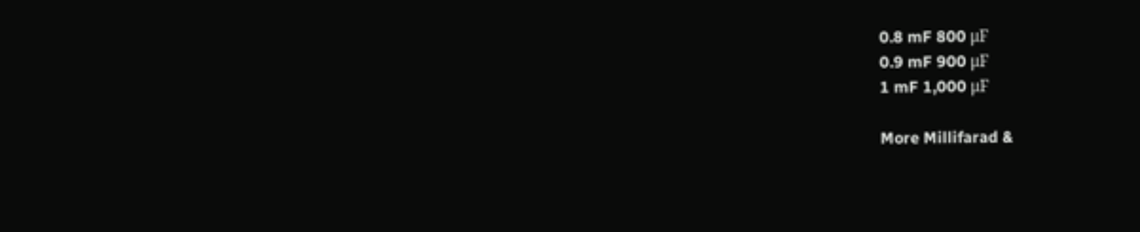0.8 mF 800 μF
0.9 mF 900 μF
1 mF 1,000 μF

More Millifarad &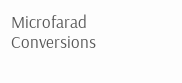Microfarad Conversions